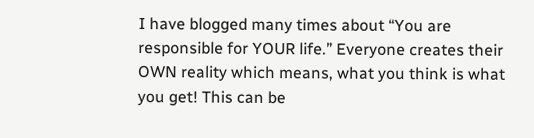I have blogged many times about “You are responsible for YOUR life.” Everyone creates their OWN reality which means, what you think is what you get! This can be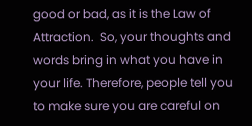good or bad, as it is the Law of Attraction.  So, your thoughts and words bring in what you have in your life. Therefore, people tell you to make sure you are careful on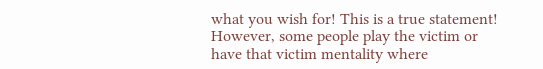what you wish for! This is a true statement! However, some people play the victim or have that victim mentality where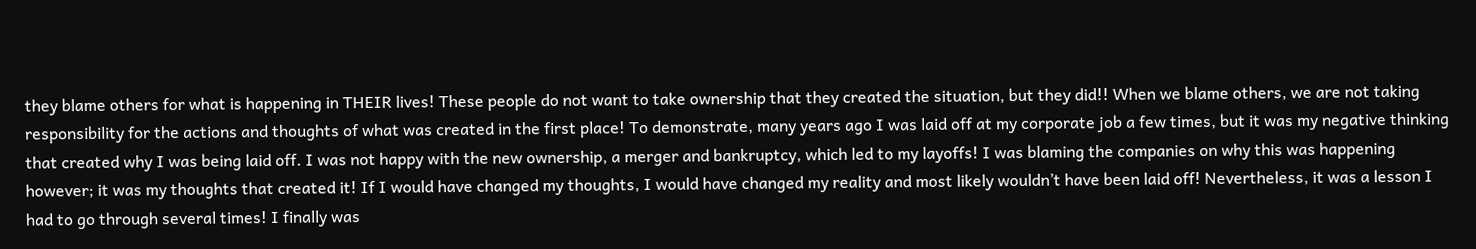they blame others for what is happening in THEIR lives! These people do not want to take ownership that they created the situation, but they did!! When we blame others, we are not taking responsibility for the actions and thoughts of what was created in the first place! To demonstrate, many years ago I was laid off at my corporate job a few times, but it was my negative thinking that created why I was being laid off. I was not happy with the new ownership, a merger and bankruptcy, which led to my layoffs! I was blaming the companies on why this was happening however; it was my thoughts that created it! If I would have changed my thoughts, I would have changed my reality and most likely wouldn’t have been laid off! Nevertheless, it was a lesson I had to go through several times! I finally was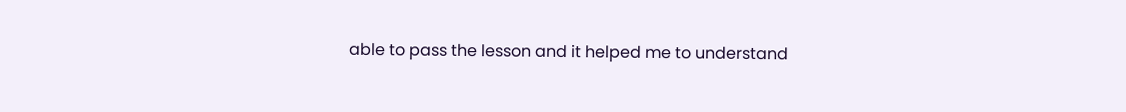able to pass the lesson and it helped me to understand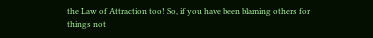the Law of Attraction too! So, if you have been blaming others for things not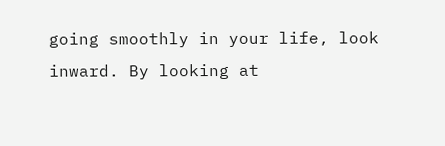going smoothly in your life, look inward. By looking at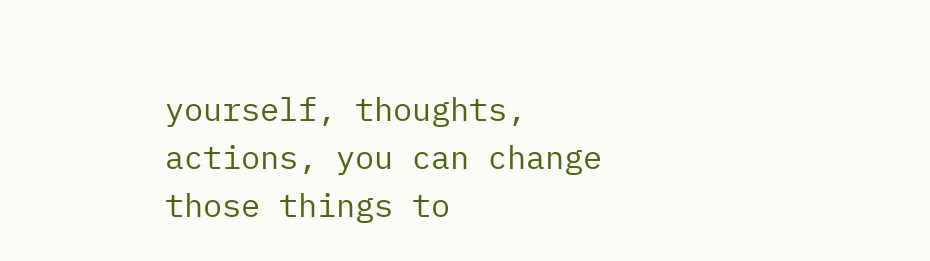yourself, thoughts, actions, you can change those things to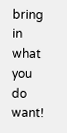bring in what you do want!